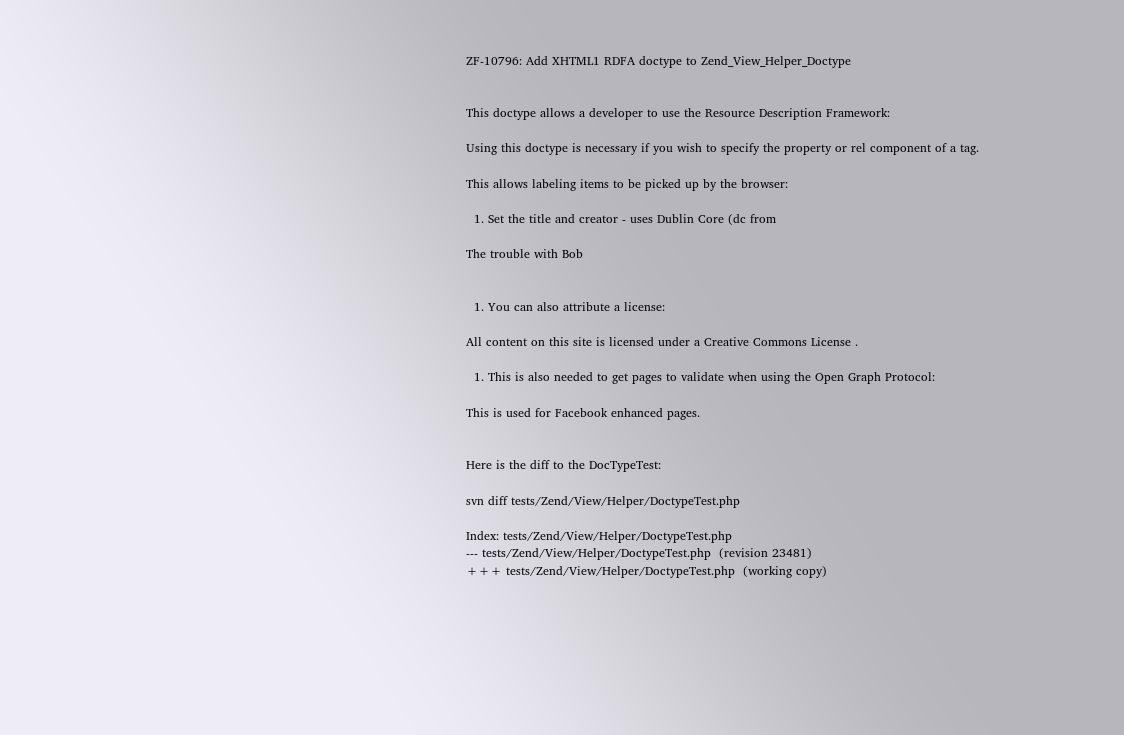ZF-10796: Add XHTML1 RDFA doctype to Zend_View_Helper_Doctype


This doctype allows a developer to use the Resource Description Framework:

Using this doctype is necessary if you wish to specify the property or rel component of a tag.

This allows labeling items to be picked up by the browser:

  1. Set the title and creator - uses Dublin Core (dc from

The trouble with Bob


  1. You can also attribute a license:

All content on this site is licensed under a Creative Commons License .

  1. This is also needed to get pages to validate when using the Open Graph Protocol:

This is used for Facebook enhanced pages.


Here is the diff to the DocTypeTest:

svn diff tests/Zend/View/Helper/DoctypeTest.php

Index: tests/Zend/View/Helper/DoctypeTest.php
--- tests/Zend/View/Helper/DoctypeTest.php  (revision 23481)
+++ tests/Zend/View/Helper/DoctypeTest.php  (working copy)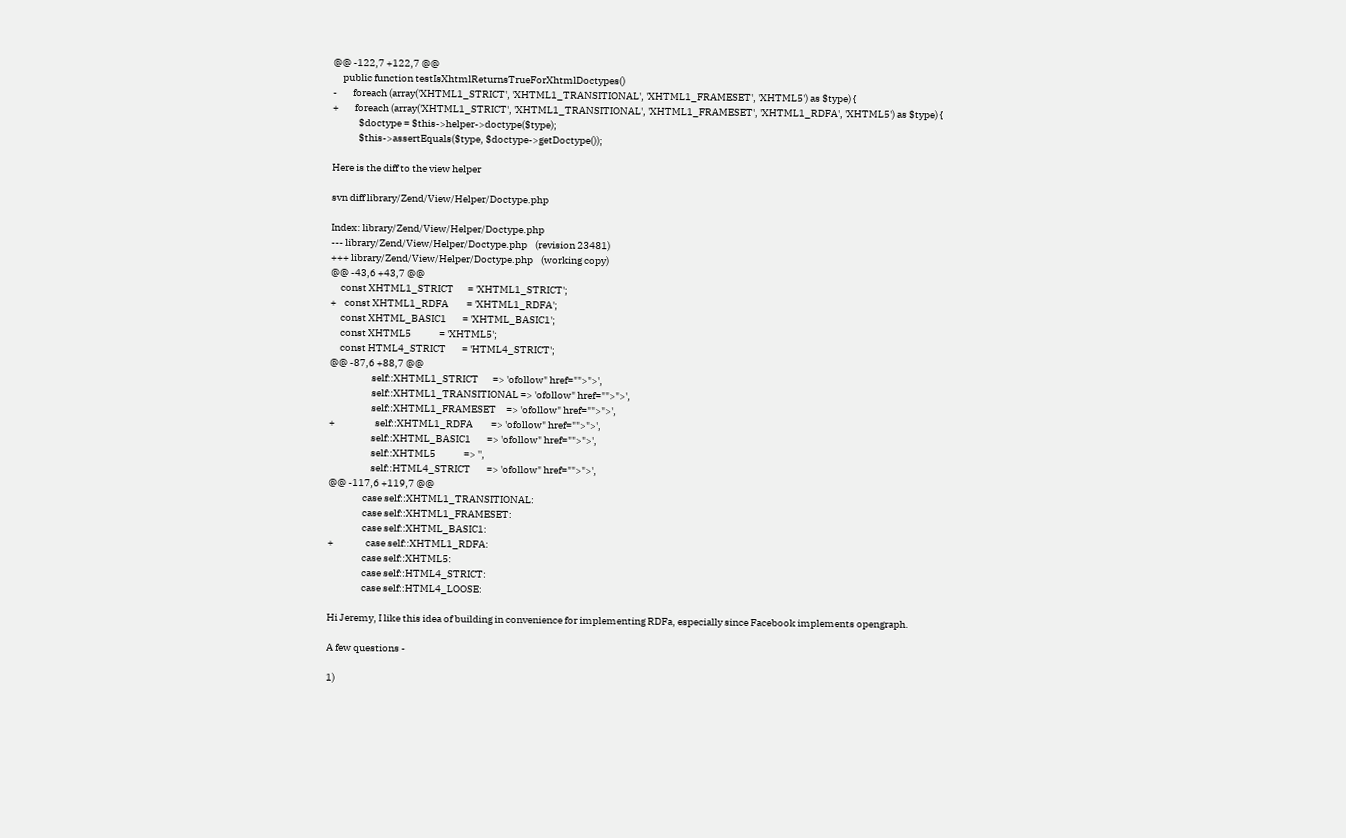@@ -122,7 +122,7 @@
     public function testIsXhtmlReturnsTrueForXhtmlDoctypes()
-        foreach (array('XHTML1_STRICT', 'XHTML1_TRANSITIONAL', 'XHTML1_FRAMESET', 'XHTML5') as $type) {
+        foreach (array('XHTML1_STRICT', 'XHTML1_TRANSITIONAL', 'XHTML1_FRAMESET', 'XHTML1_RDFA', 'XHTML5') as $type) {
             $doctype = $this->helper->doctype($type);
             $this->assertEquals($type, $doctype->getDoctype());

Here is the diff to the view helper

svn diff library/Zend/View/Helper/Doctype.php

Index: library/Zend/View/Helper/Doctype.php
--- library/Zend/View/Helper/Doctype.php    (revision 23481)
+++ library/Zend/View/Helper/Doctype.php    (working copy)
@@ -43,6 +43,7 @@
     const XHTML1_STRICT       = 'XHTML1_STRICT';
+    const XHTML1_RDFA         = 'XHTML1_RDFA';
     const XHTML_BASIC1        = 'XHTML_BASIC1';
     const XHTML5              = 'XHTML5';
     const HTML4_STRICT        = 'HTML4_STRICT';
@@ -87,6 +88,7 @@
                     self::XHTML1_STRICT       => 'ofollow" href="">">',
                     self::XHTML1_TRANSITIONAL => 'ofollow" href="">">',
                     self::XHTML1_FRAMESET     => 'ofollow" href="">">',
+                    self::XHTML1_RDFA         => 'ofollow" href="">">',
                     self::XHTML_BASIC1        => 'ofollow" href="">">',
                     self::XHTML5              => '',
                     self::HTML4_STRICT        => 'ofollow" href="">">',
@@ -117,6 +119,7 @@
                 case self::XHTML1_TRANSITIONAL:
                 case self::XHTML1_FRAMESET:
                 case self::XHTML_BASIC1:
+                case self::XHTML1_RDFA:
                 case self::XHTML5:
                 case self::HTML4_STRICT:
                 case self::HTML4_LOOSE:

Hi Jeremy, I like this idea of building in convenience for implementing RDFa, especially since Facebook implements opengraph.

A few questions -

1)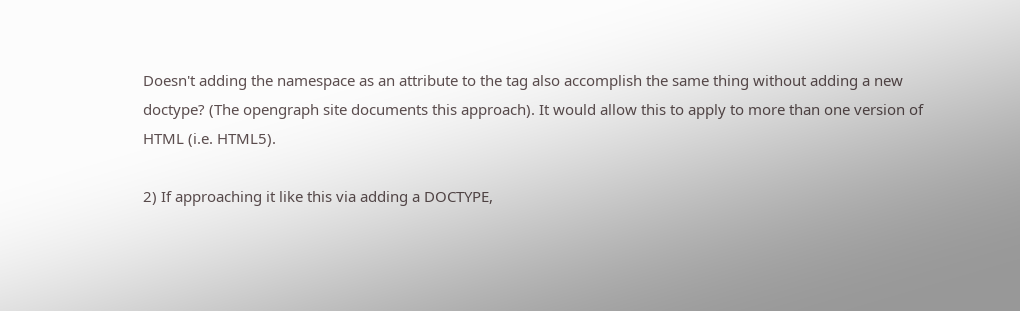Doesn't adding the namespace as an attribute to the tag also accomplish the same thing without adding a new doctype? (The opengraph site documents this approach). It would allow this to apply to more than one version of HTML (i.e. HTML5).

2) If approaching it like this via adding a DOCTYPE,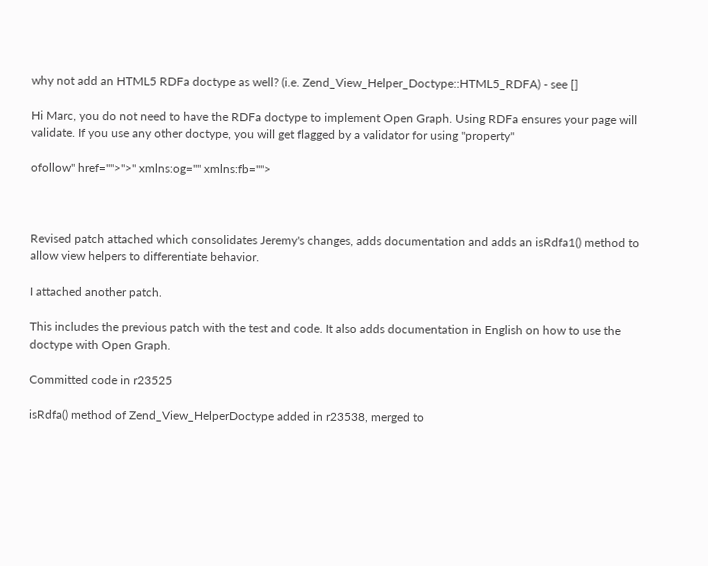why not add an HTML5 RDFa doctype as well? (i.e. Zend_View_Helper_Doctype::HTML5_RDFA) - see []

Hi Marc, you do not need to have the RDFa doctype to implement Open Graph. Using RDFa ensures your page will validate. If you use any other doctype, you will get flagged by a validator for using "property"

ofollow" href="">">" xmlns:og="" xmlns:fb="">



Revised patch attached which consolidates Jeremy's changes, adds documentation and adds an isRdfa1() method to allow view helpers to differentiate behavior.

I attached another patch.

This includes the previous patch with the test and code. It also adds documentation in English on how to use the doctype with Open Graph.

Committed code in r23525

isRdfa() method of Zend_View_HelperDoctype added in r23538, merged to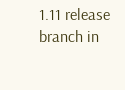1.11 release branch in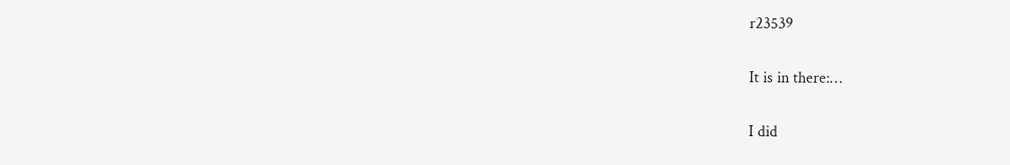r23539

It is in there:…

I did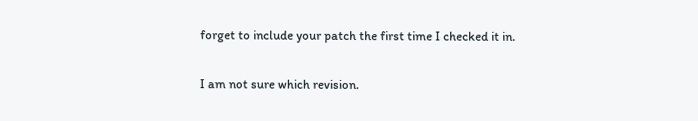forget to include your patch the first time I checked it in.

I am not sure which revision.